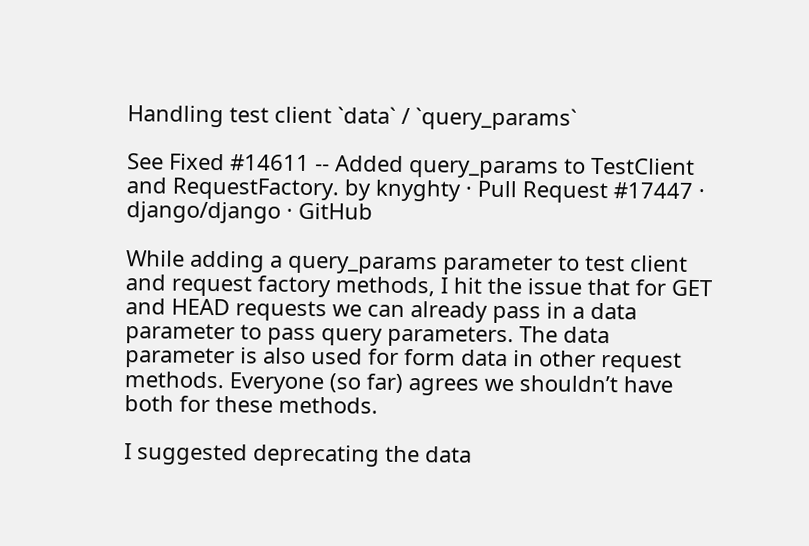Handling test client `data` / `query_params`

See Fixed #14611 -- Added query_params to TestClient and RequestFactory. by knyghty · Pull Request #17447 · django/django · GitHub

While adding a query_params parameter to test client and request factory methods, I hit the issue that for GET and HEAD requests we can already pass in a data parameter to pass query parameters. The data parameter is also used for form data in other request methods. Everyone (so far) agrees we shouldn’t have both for these methods.

I suggested deprecating the data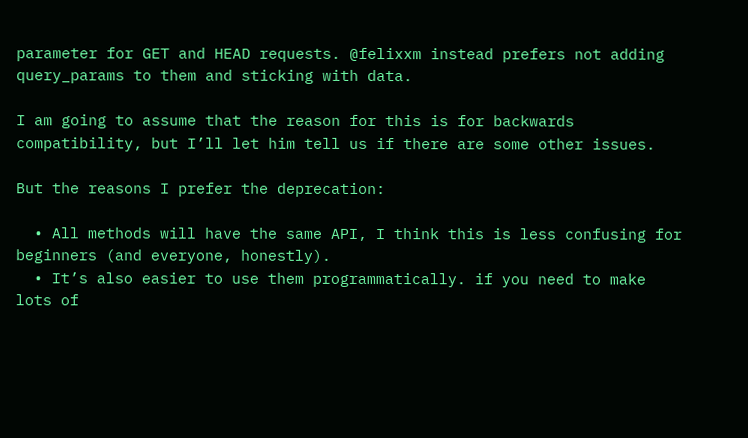parameter for GET and HEAD requests. @felixxm instead prefers not adding query_params to them and sticking with data.

I am going to assume that the reason for this is for backwards compatibility, but I’ll let him tell us if there are some other issues.

But the reasons I prefer the deprecation:

  • All methods will have the same API, I think this is less confusing for beginners (and everyone, honestly).
  • It’s also easier to use them programmatically. if you need to make lots of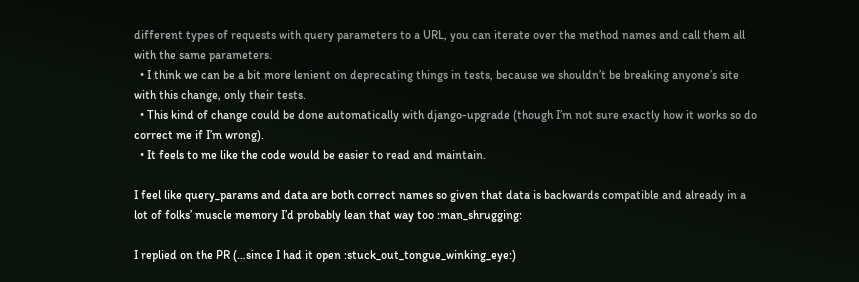different types of requests with query parameters to a URL, you can iterate over the method names and call them all with the same parameters.
  • I think we can be a bit more lenient on deprecating things in tests, because we shouldn’t be breaking anyone’s site with this change, only their tests.
  • This kind of change could be done automatically with django-upgrade (though I’m not sure exactly how it works so do correct me if I’m wrong).
  • It feels to me like the code would be easier to read and maintain.

I feel like query_params and data are both correct names so given that data is backwards compatible and already in a lot of folks’ muscle memory I’d probably lean that way too :man_shrugging:

I replied on the PR (…since I had it open :stuck_out_tongue_winking_eye:)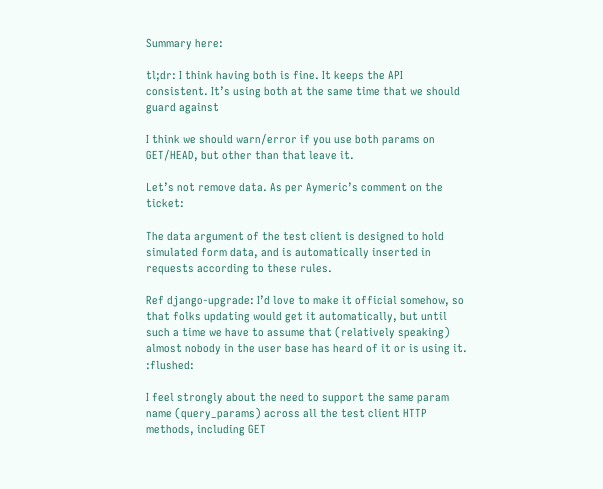Summary here:

tl;dr: I think having both is fine. It keeps the API consistent. It’s using both at the same time that we should guard against

I think we should warn/error if you use both params on GET/HEAD, but other than that leave it.

Let’s not remove data. As per Aymeric’s comment on the ticket:

The data argument of the test client is designed to hold simulated form data, and is automatically inserted in requests according to these rules.

Ref django-upgrade: I’d love to make it official somehow, so that folks updating would get it automatically, but until such a time we have to assume that (relatively speaking) almost nobody in the user base has heard of it or is using it. :flushed:

I feel strongly about the need to support the same param name (query_params) across all the test client HTTP methods, including GET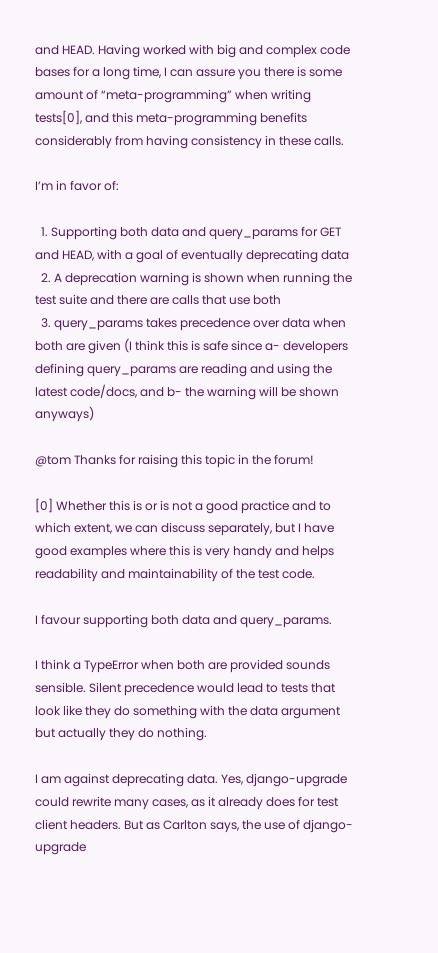and HEAD. Having worked with big and complex code bases for a long time, I can assure you there is some amount of “meta-programming” when writing tests[0], and this meta-programming benefits considerably from having consistency in these calls.

I’m in favor of:

  1. Supporting both data and query_params for GET and HEAD, with a goal of eventually deprecating data
  2. A deprecation warning is shown when running the test suite and there are calls that use both
  3. query_params takes precedence over data when both are given (I think this is safe since a- developers defining query_params are reading and using the latest code/docs, and b- the warning will be shown anyways)

@tom Thanks for raising this topic in the forum!

[0] Whether this is or is not a good practice and to which extent, we can discuss separately, but I have good examples where this is very handy and helps readability and maintainability of the test code.

I favour supporting both data and query_params.

I think a TypeError when both are provided sounds sensible. Silent precedence would lead to tests that look like they do something with the data argument but actually they do nothing.

I am against deprecating data. Yes, django-upgrade could rewrite many cases, as it already does for test client headers. But as Carlton says, the use of django-upgrade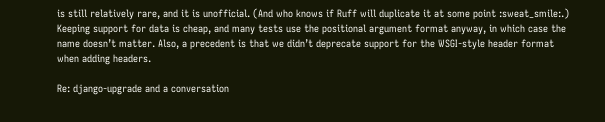is still relatively rare, and it is unofficial. (And who knows if Ruff will duplicate it at some point :sweat_smile:.) Keeping support for data is cheap, and many tests use the positional argument format anyway, in which case the name doesn’t matter. Also, a precedent is that we didn’t deprecate support for the WSGI-style header format when adding headers.

Re: django-upgrade and a conversation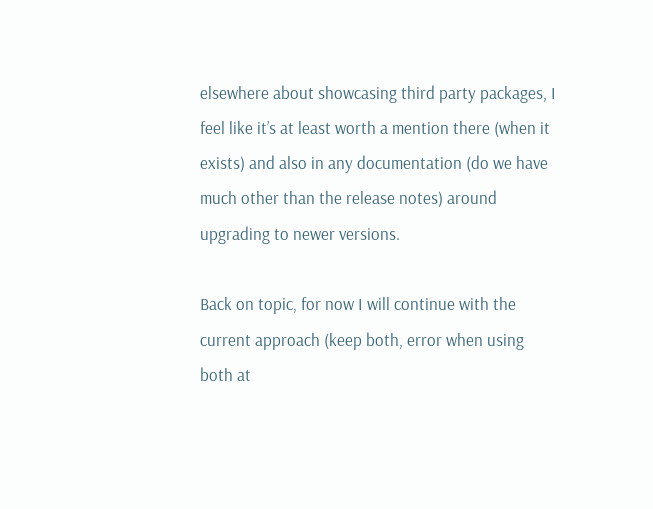elsewhere about showcasing third party packages, I feel like it’s at least worth a mention there (when it exists) and also in any documentation (do we have much other than the release notes) around upgrading to newer versions.

Back on topic, for now I will continue with the current approach (keep both, error when using both at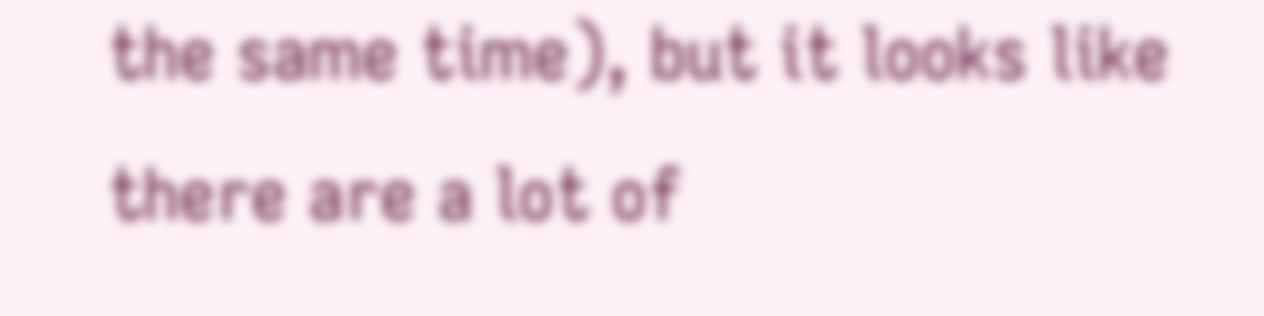the same time), but it looks like there are a lot of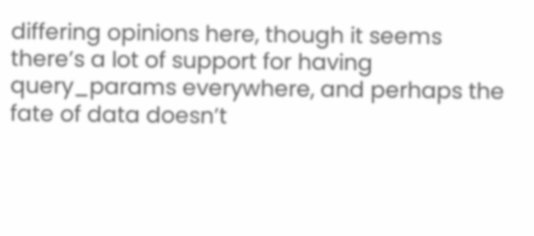differing opinions here, though it seems there’s a lot of support for having query_params everywhere, and perhaps the fate of data doesn’t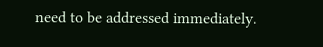need to be addressed immediately.